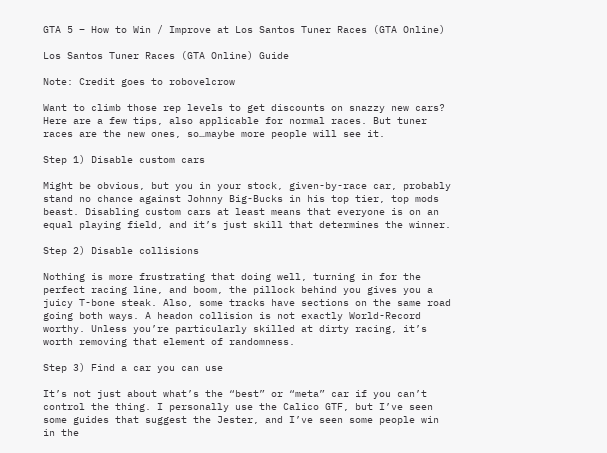GTA 5 – How to Win / Improve at Los Santos Tuner Races (GTA Online)

Los Santos Tuner Races (GTA Online) Guide

Note: Credit goes to robovelcrow

Want to climb those rep levels to get discounts on snazzy new cars? Here are a few tips, also applicable for normal races. But tuner races are the new ones, so…maybe more people will see it.

Step 1) Disable custom cars

Might be obvious, but you in your stock, given-by-race car, probably stand no chance against Johnny Big-Bucks in his top tier, top mods beast. Disabling custom cars at least means that everyone is on an equal playing field, and it’s just skill that determines the winner.

Step 2) Disable collisions

Nothing is more frustrating that doing well, turning in for the perfect racing line, and boom, the pillock behind you gives you a juicy T-bone steak. Also, some tracks have sections on the same road going both ways. A headon collision is not exactly World-Record worthy. Unless you’re particularly skilled at dirty racing, it’s worth removing that element of randomness.

Step 3) Find a car you can use

It’s not just about what’s the “best” or “meta” car if you can’t control the thing. I personally use the Calico GTF, but I’ve seen some guides that suggest the Jester, and I’ve seen some people win in the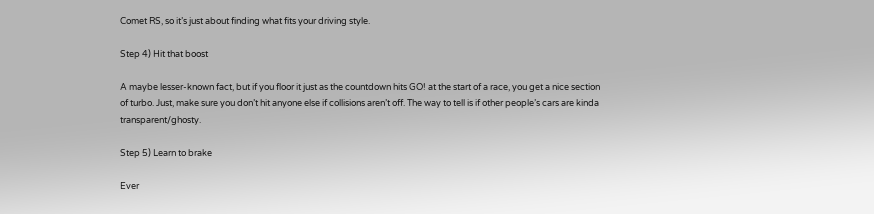Comet RS, so it’s just about finding what fits your driving style.

Step 4) Hit that boost

A maybe lesser-known fact, but if you floor it just as the countdown hits GO! at the start of a race, you get a nice section of turbo. Just, make sure you don’t hit anyone else if collisions aren’t off. The way to tell is if other people’s cars are kinda transparent/ghosty.

Step 5) Learn to brake

Ever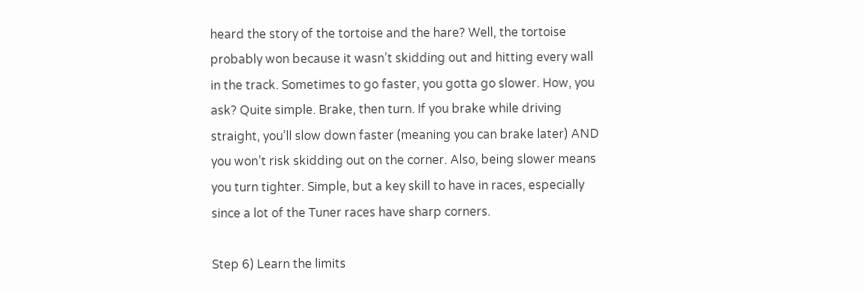heard the story of the tortoise and the hare? Well, the tortoise probably won because it wasn’t skidding out and hitting every wall in the track. Sometimes to go faster, you gotta go slower. How, you ask? Quite simple. Brake, then turn. If you brake while driving straight, you’ll slow down faster (meaning you can brake later) AND you won’t risk skidding out on the corner. Also, being slower means you turn tighter. Simple, but a key skill to have in races, especially since a lot of the Tuner races have sharp corners.

Step 6) Learn the limits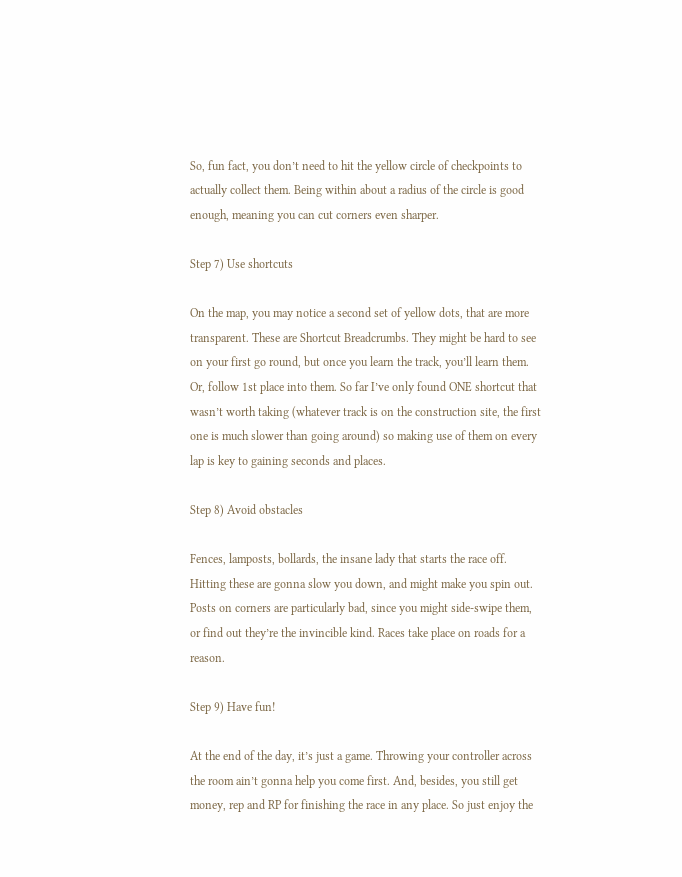So, fun fact, you don’t need to hit the yellow circle of checkpoints to actually collect them. Being within about a radius of the circle is good enough, meaning you can cut corners even sharper.

Step 7) Use shortcuts

On the map, you may notice a second set of yellow dots, that are more transparent. These are Shortcut Breadcrumbs. They might be hard to see on your first go round, but once you learn the track, you’ll learn them. Or, follow 1st place into them. So far I’ve only found ONE shortcut that wasn’t worth taking (whatever track is on the construction site, the first one is much slower than going around) so making use of them on every lap is key to gaining seconds and places.

Step 8) Avoid obstacles

Fences, lamposts, bollards, the insane lady that starts the race off. Hitting these are gonna slow you down, and might make you spin out. Posts on corners are particularly bad, since you might side-swipe them, or find out they’re the invincible kind. Races take place on roads for a reason.

Step 9) Have fun!

At the end of the day, it’s just a game. Throwing your controller across the room ain’t gonna help you come first. And, besides, you still get money, rep and RP for finishing the race in any place. So just enjoy the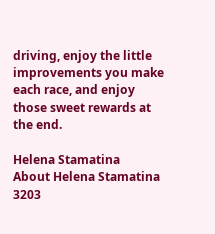driving, enjoy the little improvements you make each race, and enjoy those sweet rewards at the end.

Helena Stamatina
About Helena Stamatina 3203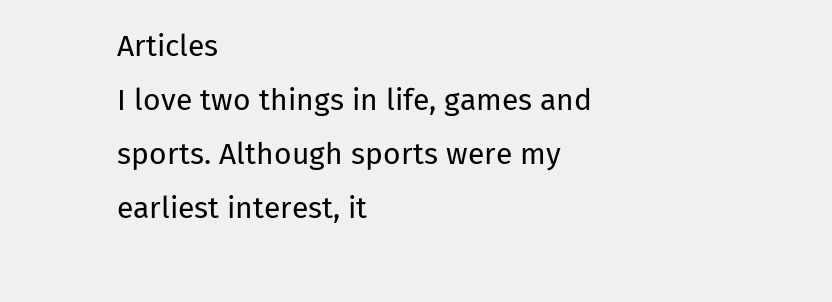Articles
I love two things in life, games and sports. Although sports were my earliest interest, it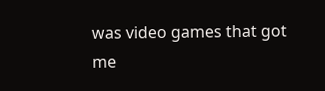was video games that got me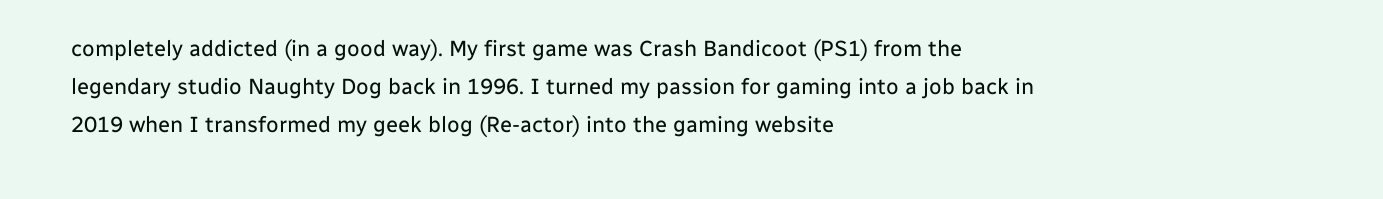completely addicted (in a good way). My first game was Crash Bandicoot (PS1) from the legendary studio Naughty Dog back in 1996. I turned my passion for gaming into a job back in 2019 when I transformed my geek blog (Re-actor) into the gaming website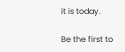it is today.

Be the first to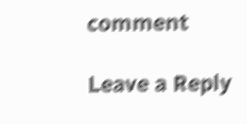comment

Leave a Reply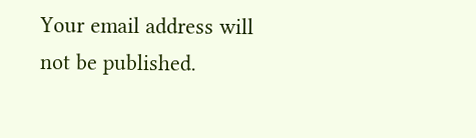Your email address will not be published.